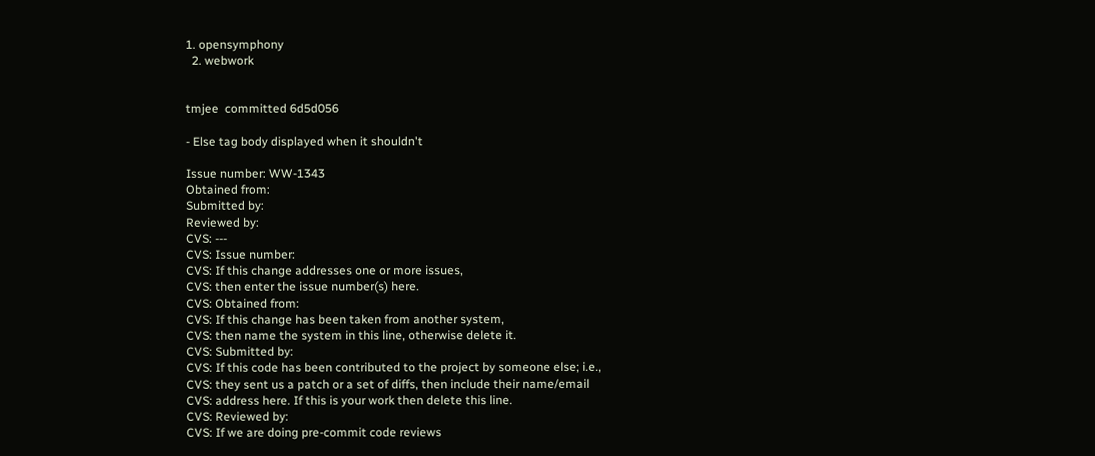1. opensymphony
  2. webwork


tmjee  committed 6d5d056

- Else tag body displayed when it shouldn't

Issue number: WW-1343
Obtained from:
Submitted by:
Reviewed by:
CVS: ---
CVS: Issue number:
CVS: If this change addresses one or more issues,
CVS: then enter the issue number(s) here.
CVS: Obtained from:
CVS: If this change has been taken from another system,
CVS: then name the system in this line, otherwise delete it.
CVS: Submitted by:
CVS: If this code has been contributed to the project by someone else; i.e.,
CVS: they sent us a patch or a set of diffs, then include their name/email
CVS: address here. If this is your work then delete this line.
CVS: Reviewed by:
CVS: If we are doing pre-commit code reviews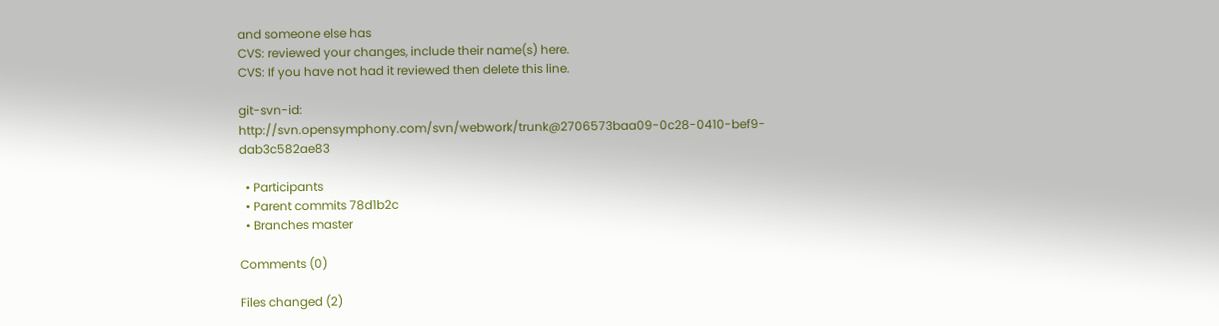and someone else has
CVS: reviewed your changes, include their name(s) here.
CVS: If you have not had it reviewed then delete this line.

git-svn-id: http://svn.opensymphony.com/svn/webwork/trunk@2706573baa09-0c28-0410-bef9-dab3c582ae83

  • Participants
  • Parent commits 78d1b2c
  • Branches master

Comments (0)

Files changed (2)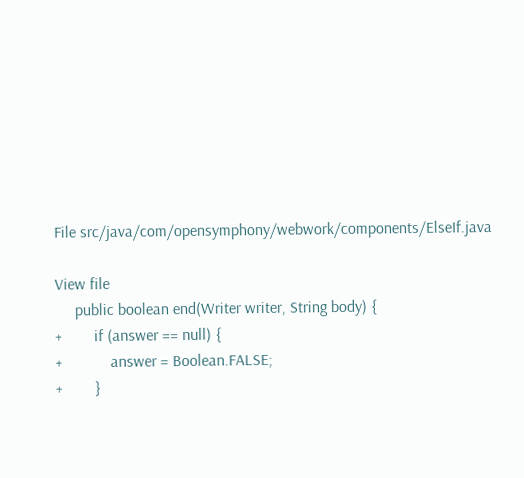File src/java/com/opensymphony/webwork/components/ElseIf.java

View file
     public boolean end(Writer writer, String body) {
+        if (answer == null) {
+            answer = Boolean.FALSE;
+        }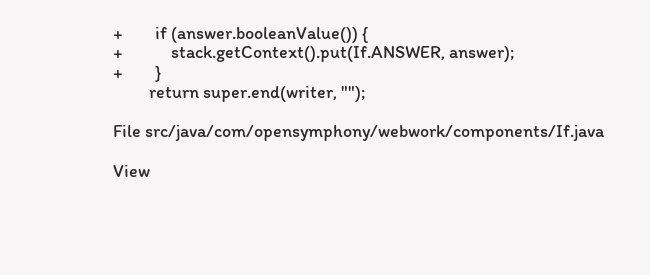+        if (answer.booleanValue()) {
+            stack.getContext().put(If.ANSWER, answer);
+        }
         return super.end(writer, "");

File src/java/com/opensymphony/webwork/components/If.java

View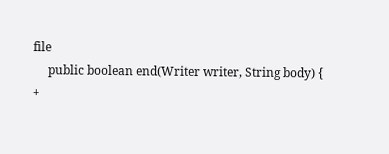file
     public boolean end(Writer writer, String body) {
+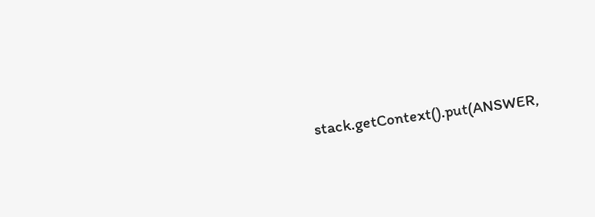stack.getContext().put(ANSWER,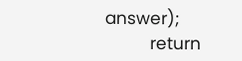answer);
         return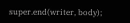super.end(writer, body);